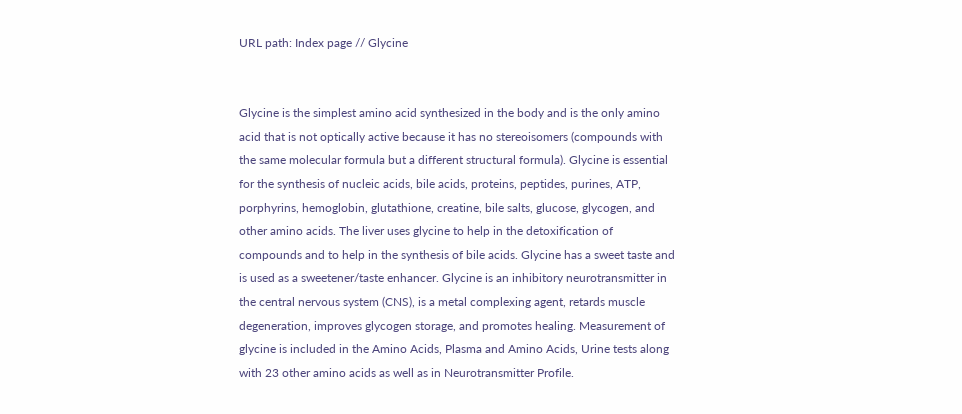URL path: Index page // Glycine


Glycine is the simplest amino acid synthesized in the body and is the only amino acid that is not optically active because it has no stereoisomers (compounds with the same molecular formula but a different structural formula). Glycine is essential for the synthesis of nucleic acids, bile acids, proteins, peptides, purines, ATP, porphyrins, hemoglobin, glutathione, creatine, bile salts, glucose, glycogen, and other amino acids. The liver uses glycine to help in the detoxification of compounds and to help in the synthesis of bile acids. Glycine has a sweet taste and is used as a sweetener/taste enhancer. Glycine is an inhibitory neurotransmitter in the central nervous system (CNS), is a metal complexing agent, retards muscle degeneration, improves glycogen storage, and promotes healing. Measurement of glycine is included in the Amino Acids, Plasma and Amino Acids, Urine tests along with 23 other amino acids as well as in Neurotransmitter Profile.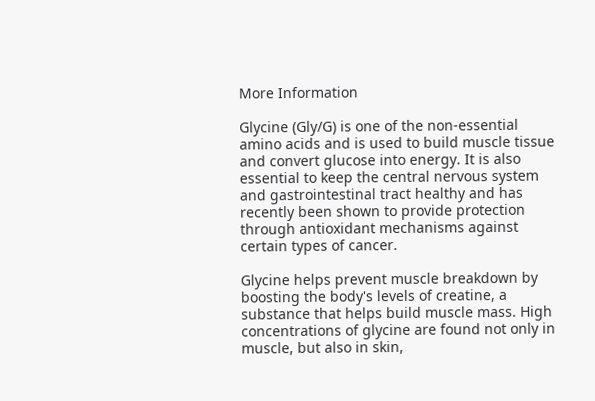More Information

Glycine (Gly/G) is one of the non-essential amino acids and is used to build muscle tissue and convert glucose into energy. It is also essential to keep the central nervous system and gastrointestinal tract healthy and has recently been shown to provide protection through antioxidant mechanisms against certain types of cancer.

Glycine helps prevent muscle breakdown by boosting the body's levels of creatine, a substance that helps build muscle mass. High concentrations of glycine are found not only in muscle, but also in skin,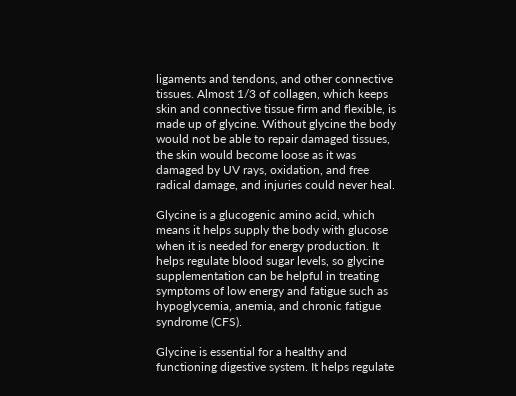ligaments and tendons, and other connective tissues. Almost 1/3 of collagen, which keeps skin and connective tissue firm and flexible, is made up of glycine. Without glycine the body would not be able to repair damaged tissues, the skin would become loose as it was damaged by UV rays, oxidation, and free radical damage, and injuries could never heal.

Glycine is a glucogenic amino acid, which means it helps supply the body with glucose when it is needed for energy production. It helps regulate blood sugar levels, so glycine supplementation can be helpful in treating symptoms of low energy and fatigue such as hypoglycemia, anemia, and chronic fatigue syndrome (CFS).

Glycine is essential for a healthy and functioning digestive system. It helps regulate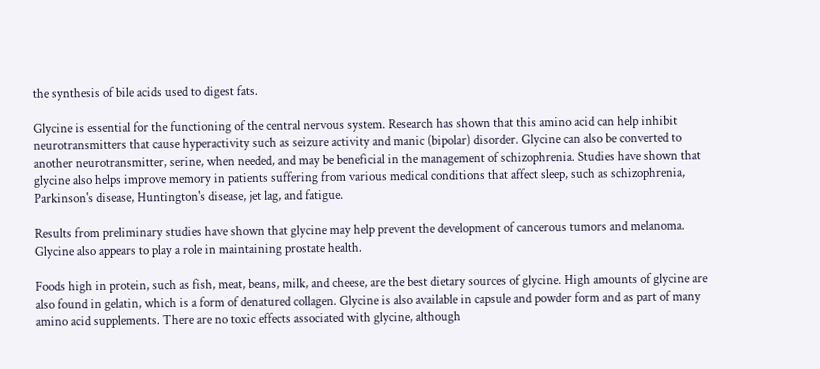the synthesis of bile acids used to digest fats.

Glycine is essential for the functioning of the central nervous system. Research has shown that this amino acid can help inhibit neurotransmitters that cause hyperactivity such as seizure activity and manic (bipolar) disorder. Glycine can also be converted to another neurotransmitter, serine, when needed, and may be beneficial in the management of schizophrenia. Studies have shown that glycine also helps improve memory in patients suffering from various medical conditions that affect sleep, such as schizophrenia, Parkinson's disease, Huntington's disease, jet lag, and fatigue.

Results from preliminary studies have shown that glycine may help prevent the development of cancerous tumors and melanoma. Glycine also appears to play a role in maintaining prostate health.

Foods high in protein, such as fish, meat, beans, milk, and cheese, are the best dietary sources of glycine. High amounts of glycine are also found in gelatin, which is a form of denatured collagen. Glycine is also available in capsule and powder form and as part of many amino acid supplements. There are no toxic effects associated with glycine, although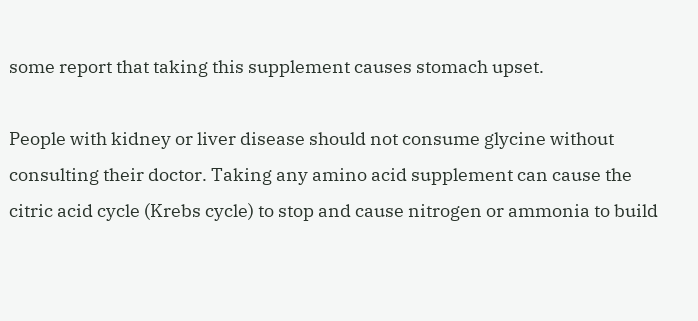some report that taking this supplement causes stomach upset.

People with kidney or liver disease should not consume glycine without consulting their doctor. Taking any amino acid supplement can cause the citric acid cycle (Krebs cycle) to stop and cause nitrogen or ammonia to build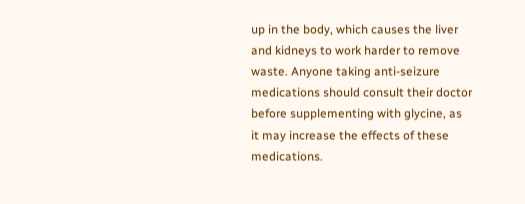up in the body, which causes the liver and kidneys to work harder to remove waste. Anyone taking anti-seizure medications should consult their doctor before supplementing with glycine, as it may increase the effects of these medications.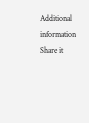Additional information
Share it